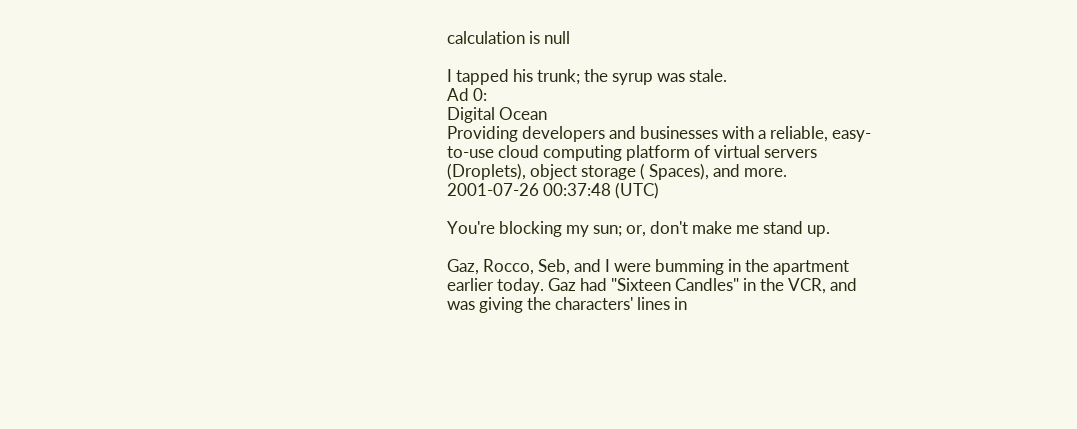calculation is null

I tapped his trunk; the syrup was stale.
Ad 0:
Digital Ocean
Providing developers and businesses with a reliable, easy-to-use cloud computing platform of virtual servers (Droplets), object storage ( Spaces), and more.
2001-07-26 00:37:48 (UTC)

You're blocking my sun; or, don't make me stand up.

Gaz, Rocco, Seb, and I were bumming in the apartment
earlier today. Gaz had "Sixteen Candles" in the VCR, and
was giving the characters' lines in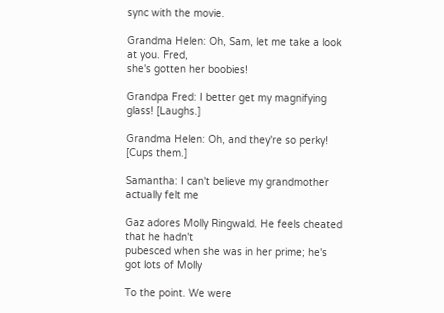sync with the movie.

Grandma Helen: Oh, Sam, let me take a look at you. Fred,
she's gotten her boobies!

Grandpa Fred: I better get my magnifying glass! [Laughs.]

Grandma Helen: Oh, and they're so perky! [Cups them.]

Samantha: I can't believe my grandmother actually felt me

Gaz adores Molly Ringwald. He feels cheated that he hadn't
pubesced when she was in her prime; he's got lots of Molly

To the point. We were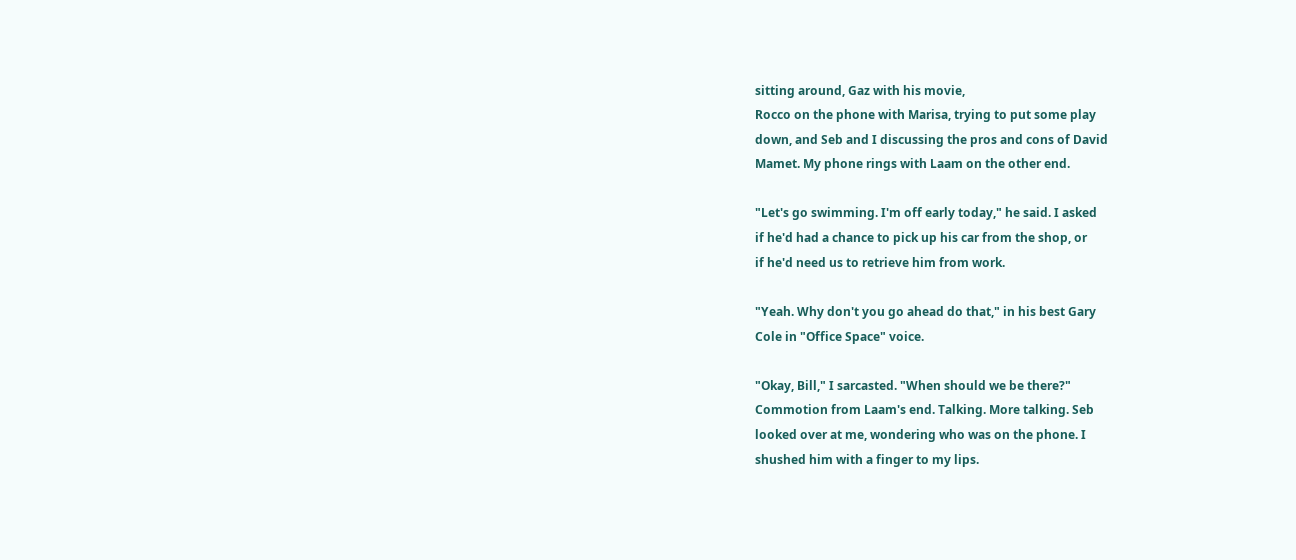sitting around, Gaz with his movie,
Rocco on the phone with Marisa, trying to put some play
down, and Seb and I discussing the pros and cons of David
Mamet. My phone rings with Laam on the other end.

"Let's go swimming. I'm off early today," he said. I asked
if he'd had a chance to pick up his car from the shop, or
if he'd need us to retrieve him from work.

"Yeah. Why don't you go ahead do that," in his best Gary
Cole in "Office Space" voice.

"Okay, Bill," I sarcasted. "When should we be there?"
Commotion from Laam's end. Talking. More talking. Seb
looked over at me, wondering who was on the phone. I
shushed him with a finger to my lips.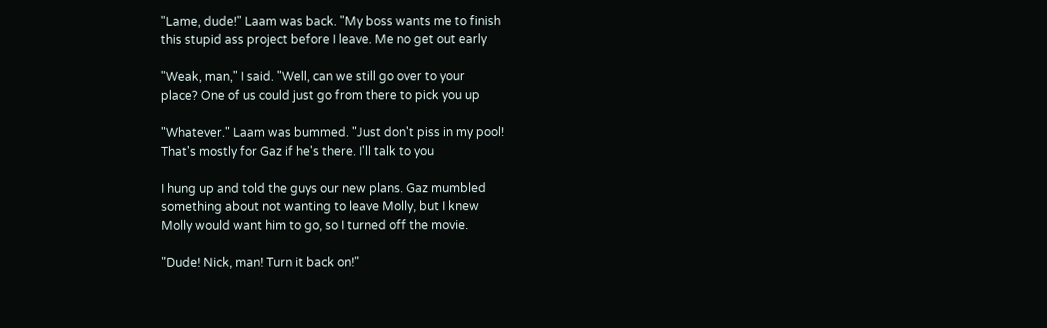"Lame, dude!" Laam was back. "My boss wants me to finish
this stupid ass project before I leave. Me no get out early

"Weak, man," I said. "Well, can we still go over to your
place? One of us could just go from there to pick you up

"Whatever." Laam was bummed. "Just don't piss in my pool!
That's mostly for Gaz if he's there. I'll talk to you

I hung up and told the guys our new plans. Gaz mumbled
something about not wanting to leave Molly, but I knew
Molly would want him to go, so I turned off the movie.

"Dude! Nick, man! Turn it back on!"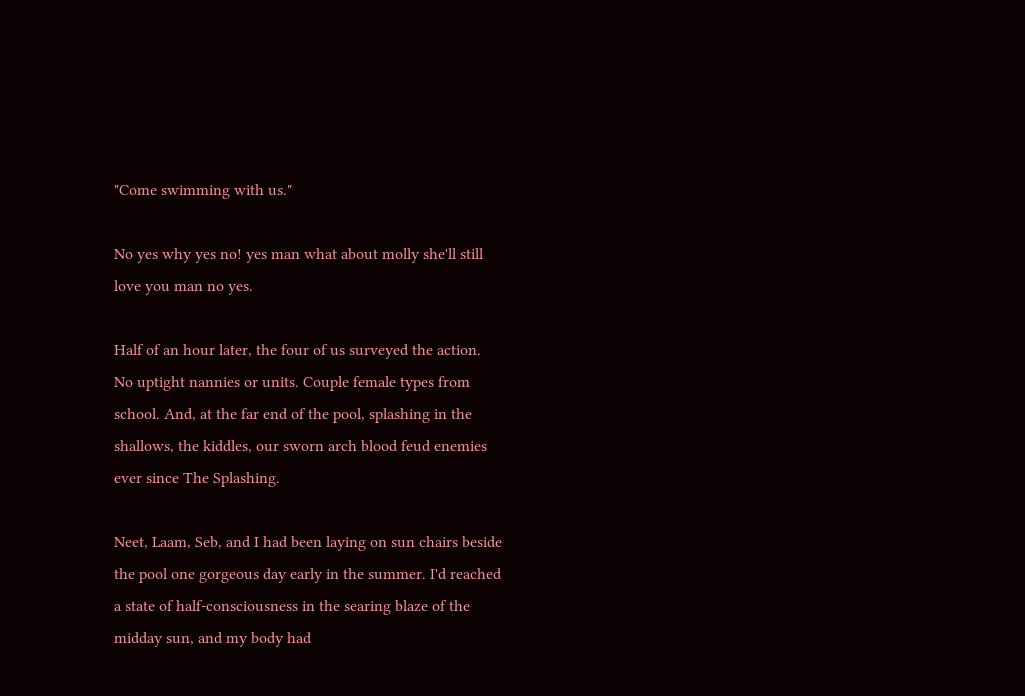"Come swimming with us."

No yes why yes no! yes man what about molly she'll still
love you man no yes.

Half of an hour later, the four of us surveyed the action.
No uptight nannies or units. Couple female types from
school. And, at the far end of the pool, splashing in the
shallows, the kiddles, our sworn arch blood feud enemies
ever since The Splashing.

Neet, Laam, Seb, and I had been laying on sun chairs beside
the pool one gorgeous day early in the summer. I'd reached
a state of half-consciousness in the searing blaze of the
midday sun, and my body had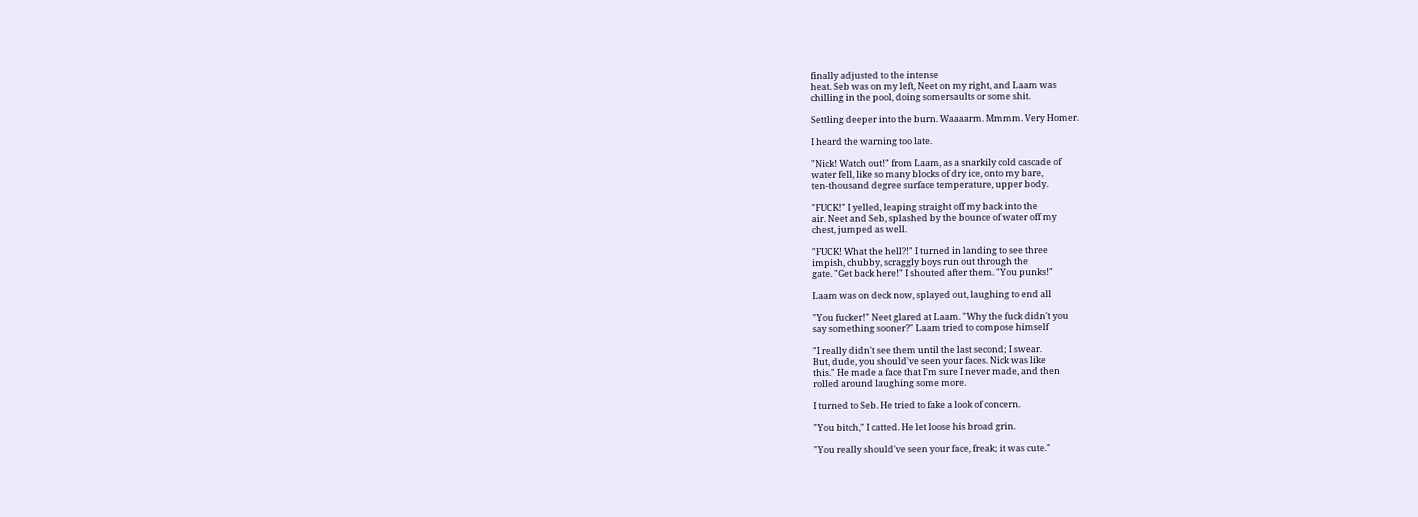finally adjusted to the intense
heat. Seb was on my left, Neet on my right, and Laam was
chilling in the pool, doing somersaults or some shit.

Settling deeper into the burn. Waaaarm. Mmmm. Very Homer.

I heard the warning too late.

"Nick! Watch out!" from Laam, as a snarkily cold cascade of
water fell, like so many blocks of dry ice, onto my bare,
ten-thousand degree surface temperature, upper body.

"FUCK!" I yelled, leaping straight off my back into the
air. Neet and Seb, splashed by the bounce of water off my
chest, jumped as well.

"FUCK! What the hell?!" I turned in landing to see three
impish, chubby, scraggly boys run out through the
gate. "Get back here!" I shouted after them. "You punks!"

Laam was on deck now, splayed out, laughing to end all

"You fucker!" Neet glared at Laam. "Why the fuck didn't you
say something sooner?" Laam tried to compose himself

"I really didn't see them until the last second; I swear.
But, dude, you should've seen your faces. Nick was like
this." He made a face that I'm sure I never made, and then
rolled around laughing some more.

I turned to Seb. He tried to fake a look of concern.

"You bitch," I catted. He let loose his broad grin.

"You really should've seen your face, freak; it was cute."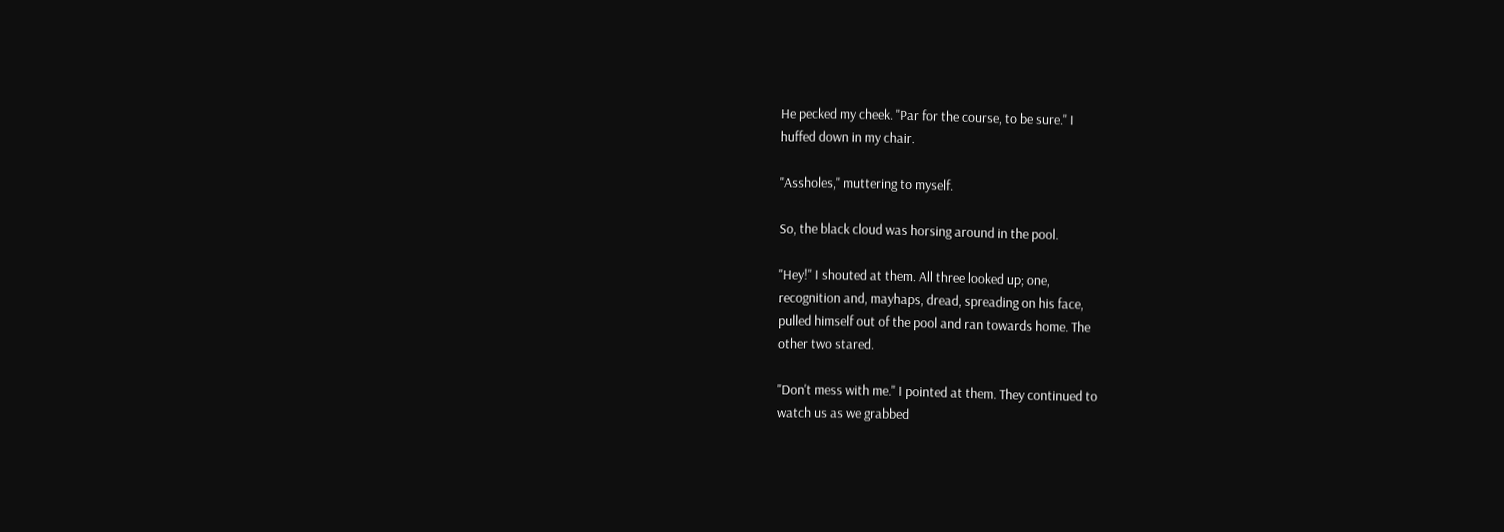He pecked my cheek. "Par for the course, to be sure." I
huffed down in my chair.

"Assholes," muttering to myself.

So, the black cloud was horsing around in the pool.

"Hey!" I shouted at them. All three looked up; one,
recognition and, mayhaps, dread, spreading on his face,
pulled himself out of the pool and ran towards home. The
other two stared.

"Don't mess with me." I pointed at them. They continued to
watch us as we grabbed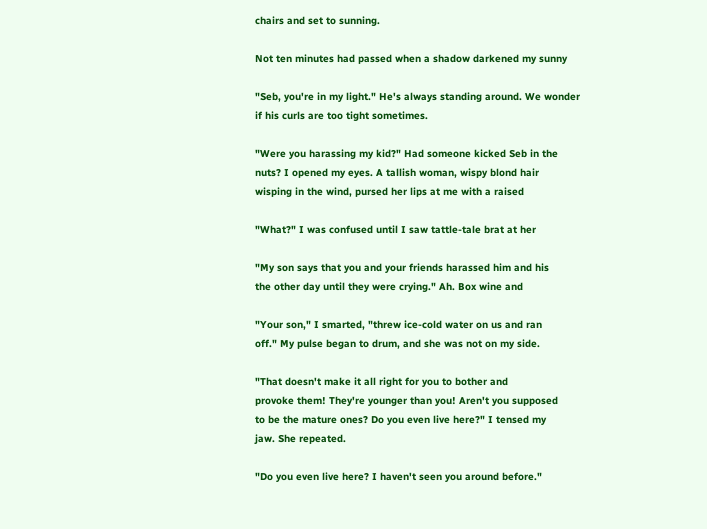chairs and set to sunning.

Not ten minutes had passed when a shadow darkened my sunny

"Seb, you're in my light." He's always standing around. We wonder
if his curls are too tight sometimes.

"Were you harassing my kid?" Had someone kicked Seb in the
nuts? I opened my eyes. A tallish woman, wispy blond hair
wisping in the wind, pursed her lips at me with a raised

"What?" I was confused until I saw tattle-tale brat at her

"My son says that you and your friends harassed him and his
the other day until they were crying." Ah. Box wine and

"Your son," I smarted, "threw ice-cold water on us and ran
off." My pulse began to drum, and she was not on my side.

"That doesn't make it all right for you to bother and
provoke them! They're younger than you! Aren't you supposed
to be the mature ones? Do you even live here?" I tensed my
jaw. She repeated.

"Do you even live here? I haven't seen you around before."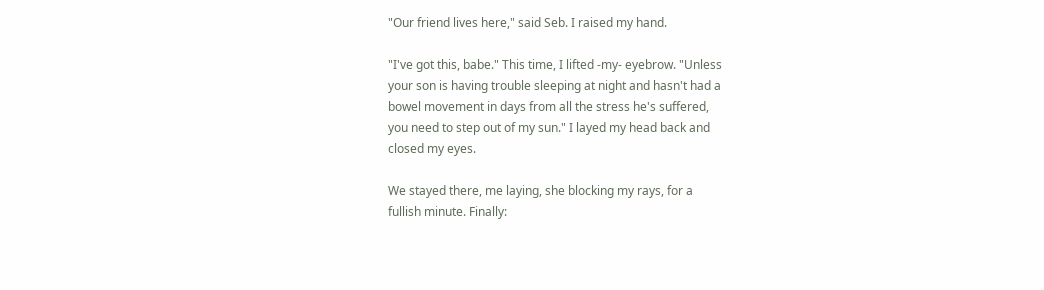"Our friend lives here," said Seb. I raised my hand.

"I've got this, babe." This time, I lifted -my- eyebrow. "Unless
your son is having trouble sleeping at night and hasn't had a
bowel movement in days from all the stress he's suffered,
you need to step out of my sun." I layed my head back and
closed my eyes.

We stayed there, me laying, she blocking my rays, for a
fullish minute. Finally: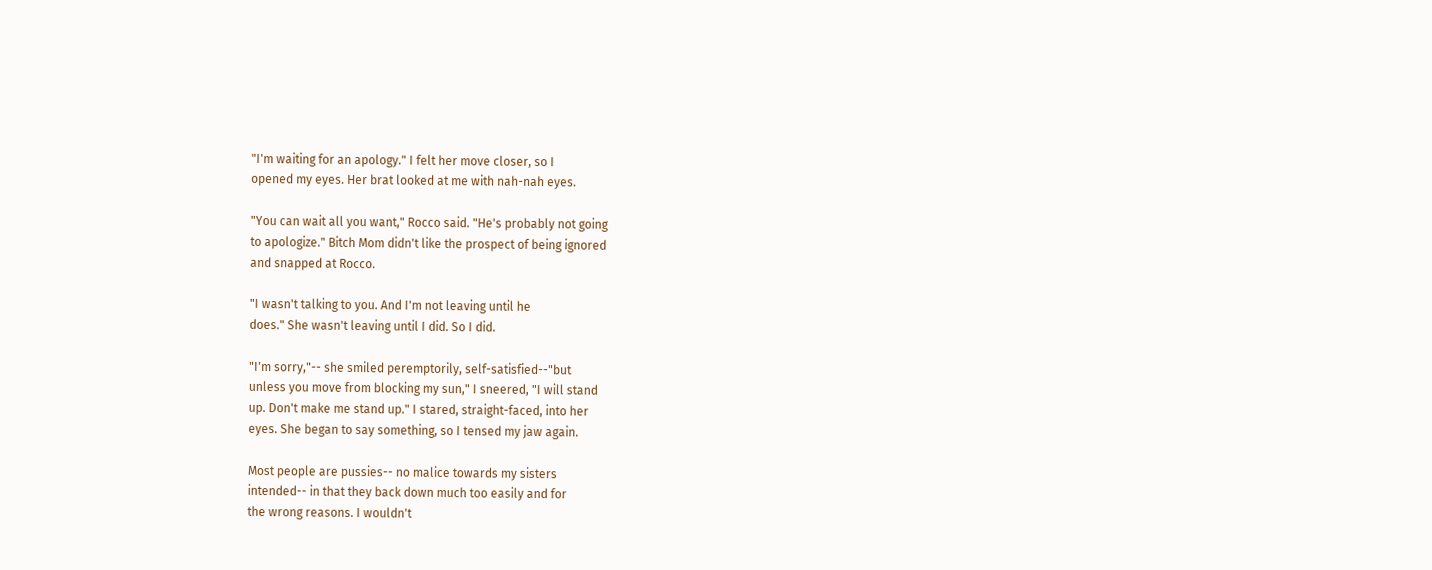"I'm waiting for an apology." I felt her move closer, so I
opened my eyes. Her brat looked at me with nah-nah eyes.

"You can wait all you want," Rocco said. "He's probably not going
to apologize." Bitch Mom didn't like the prospect of being ignored
and snapped at Rocco.

"I wasn't talking to you. And I'm not leaving until he
does." She wasn't leaving until I did. So I did.

"I'm sorry,"-- she smiled peremptorily, self-satisfied--"but
unless you move from blocking my sun," I sneered, "I will stand
up. Don't make me stand up." I stared, straight-faced, into her
eyes. She began to say something, so I tensed my jaw again.

Most people are pussies-- no malice towards my sisters
intended-- in that they back down much too easily and for
the wrong reasons. I wouldn't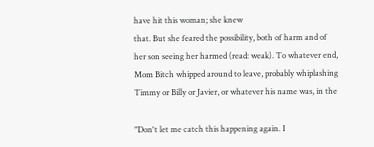have hit this woman; she knew
that. But she feared the possibility, both of harm and of
her son seeing her harmed (read: weak). To whatever end,
Mom Bitch whipped around to leave, probably whiplashing
Timmy or Billy or Javier, or whatever his name was, in the

"Don't let me catch this happening again. I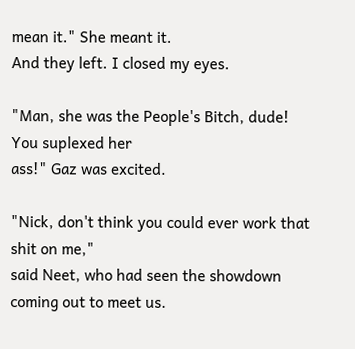mean it." She meant it.
And they left. I closed my eyes.

"Man, she was the People's Bitch, dude! You suplexed her
ass!" Gaz was excited.

"Nick, don't think you could ever work that shit on me,"
said Neet, who had seen the showdown coming out to meet us.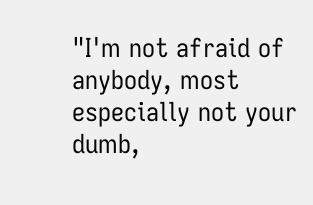"I'm not afraid of anybody, most especially not your dumb,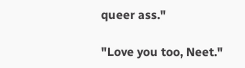queer ass."

"Love you too, Neet."